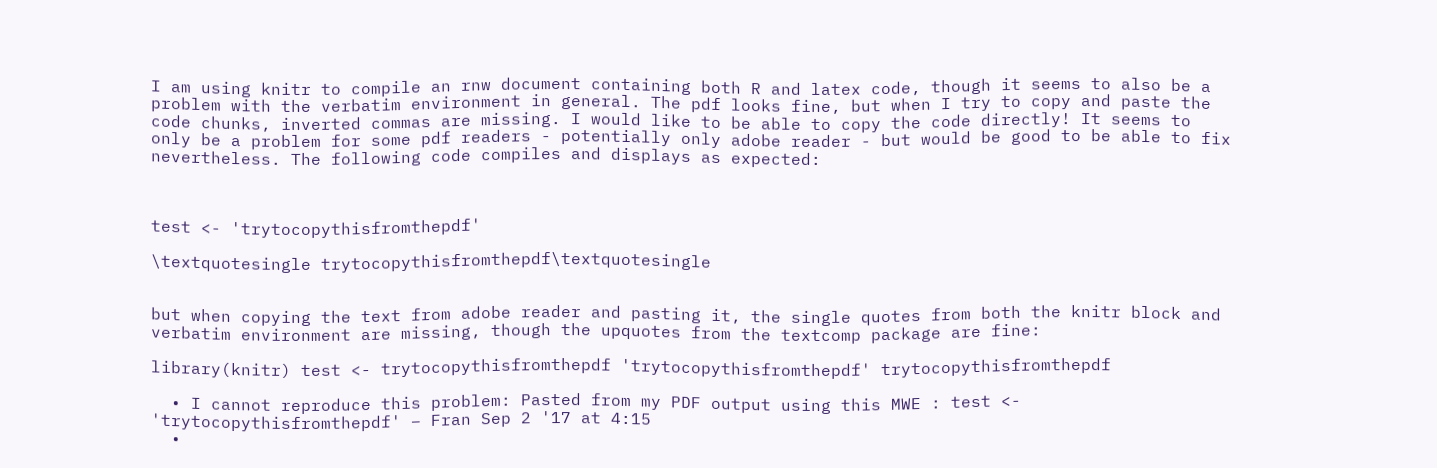I am using knitr to compile an rnw document containing both R and latex code, though it seems to also be a problem with the verbatim environment in general. The pdf looks fine, but when I try to copy and paste the code chunks, inverted commas are missing. I would like to be able to copy the code directly! It seems to only be a problem for some pdf readers - potentially only adobe reader - but would be good to be able to fix nevertheless. The following code compiles and displays as expected:



test <- 'trytocopythisfromthepdf'

\textquotesingle trytocopythisfromthepdf\textquotesingle


but when copying the text from adobe reader and pasting it, the single quotes from both the knitr block and verbatim environment are missing, though the upquotes from the textcomp package are fine:

library(knitr) test <- trytocopythisfromthepdf 'trytocopythisfromthepdf' trytocopythisfromthepdf

  • I cannot reproduce this problem: Pasted from my PDF output using this MWE : test <- 'trytocopythisfromthepdf' – Fran Sep 2 '17 at 4:15
  •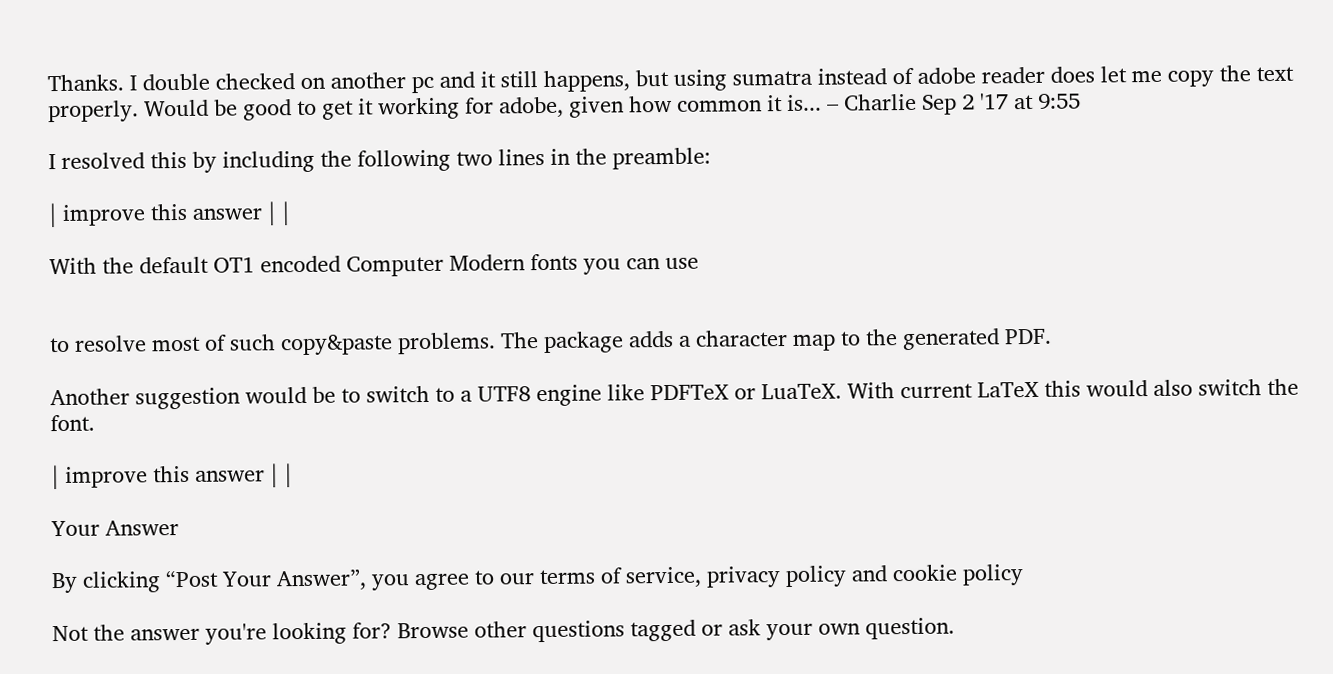Thanks. I double checked on another pc and it still happens, but using sumatra instead of adobe reader does let me copy the text properly. Would be good to get it working for adobe, given how common it is... – Charlie Sep 2 '17 at 9:55

I resolved this by including the following two lines in the preamble:

| improve this answer | |

With the default OT1 encoded Computer Modern fonts you can use


to resolve most of such copy&paste problems. The package adds a character map to the generated PDF.

Another suggestion would be to switch to a UTF8 engine like PDFTeX or LuaTeX. With current LaTeX this would also switch the font.

| improve this answer | |

Your Answer

By clicking “Post Your Answer”, you agree to our terms of service, privacy policy and cookie policy

Not the answer you're looking for? Browse other questions tagged or ask your own question.